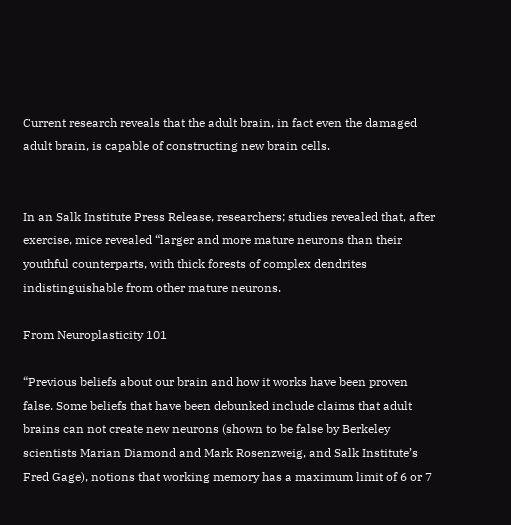Current research reveals that the adult brain, in fact even the damaged adult brain, is capable of constructing new brain cells.


In an Salk Institute Press Release, researchers; studies revealed that, after exercise, mice revealed “larger and more mature neurons than their youthful counterparts, with thick forests of complex dendrites indistinguishable from other mature neurons.

From Neuroplasticity 101

“Previous beliefs about our brain and how it works have been proven false. Some beliefs that have been debunked include claims that adult brains can not create new neurons (shown to be false by Berkeley scientists Marian Diamond and Mark Rosenzweig, and Salk Institute’s Fred Gage), notions that working memory has a maximum limit of 6 or 7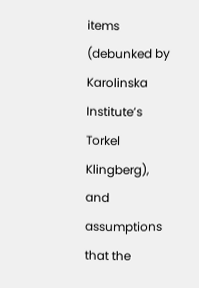items (debunked by Karolinska Institute’s Torkel Klingberg), and assumptions that the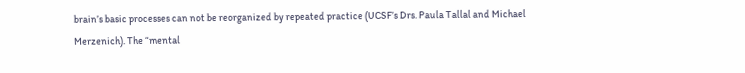brain’s basic processes can not be reorganized by repeated practice (UCSF’s Drs. Paula Tallal and Michael Merzenich). The “mental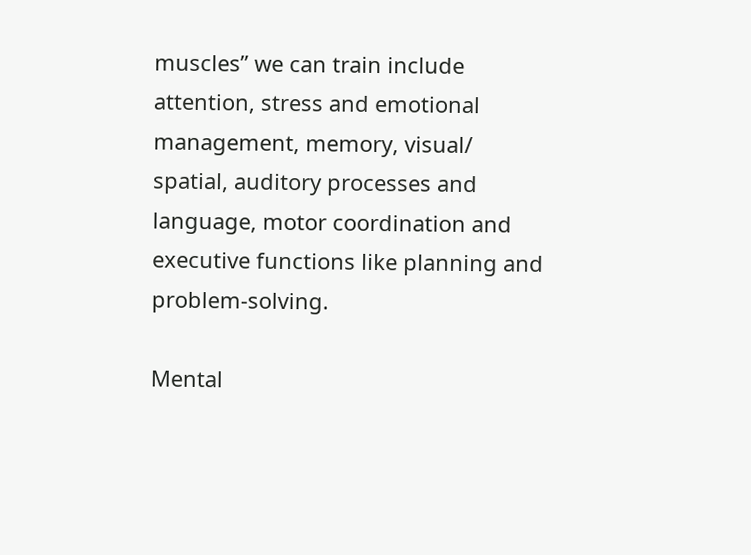muscles” we can train include attention, stress and emotional management, memory, visual/ spatial, auditory processes and language, motor coordination and executive functions like planning and problem-solving.

Mental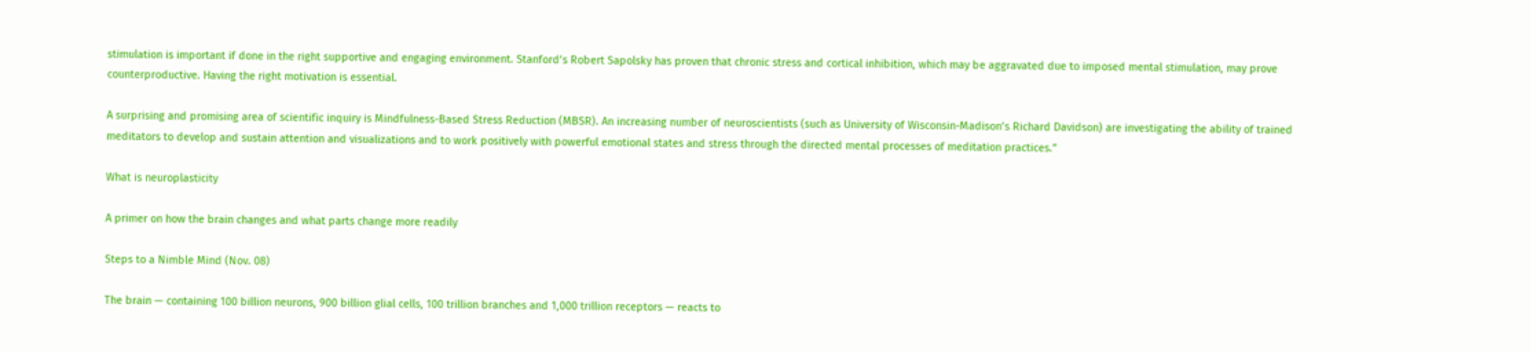stimulation is important if done in the right supportive and engaging environment. Stanford’s Robert Sapolsky has proven that chronic stress and cortical inhibition, which may be aggravated due to imposed mental stimulation, may prove counterproductive. Having the right motivation is essential.

A surprising and promising area of scientific inquiry is Mindfulness-Based Stress Reduction (MBSR). An increasing number of neuroscientists (such as University of Wisconsin-Madison’s Richard Davidson) are investigating the ability of trained meditators to develop and sustain attention and visualizations and to work positively with powerful emotional states and stress through the directed mental processes of meditation practices.”

What is neuroplasticity

A primer on how the brain changes and what parts change more readily

Steps to a Nimble Mind (Nov. 08)

The brain — containing 100 billion neurons, 900 billion glial cells, 100 trillion branches and 1,000 trillion receptors — reacts to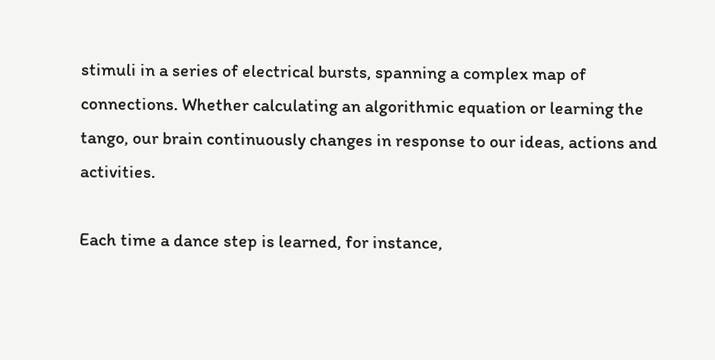stimuli in a series of electrical bursts, spanning a complex map of connections. Whether calculating an algorithmic equation or learning the tango, our brain continuously changes in response to our ideas, actions and activities.

Each time a dance step is learned, for instance,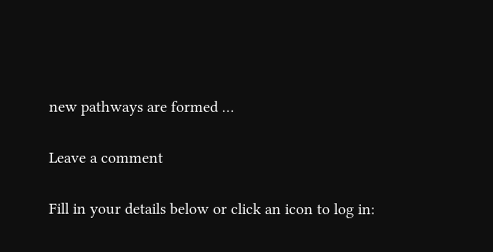new pathways are formed …

Leave a comment

Fill in your details below or click an icon to log in: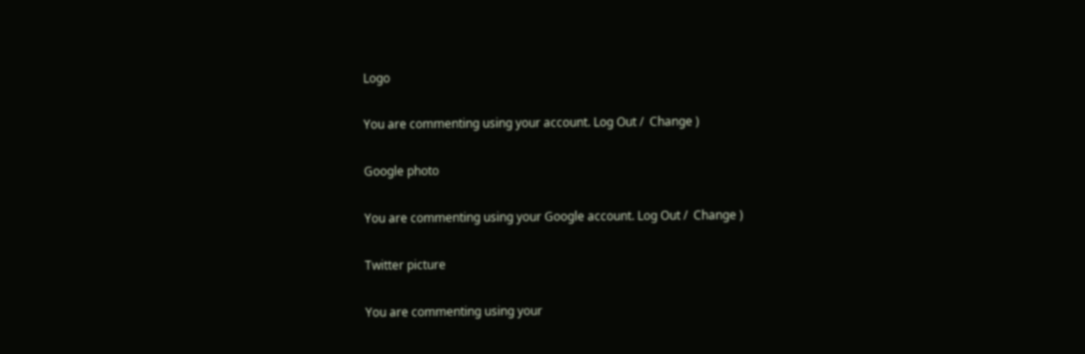Logo

You are commenting using your account. Log Out /  Change )

Google photo

You are commenting using your Google account. Log Out /  Change )

Twitter picture

You are commenting using your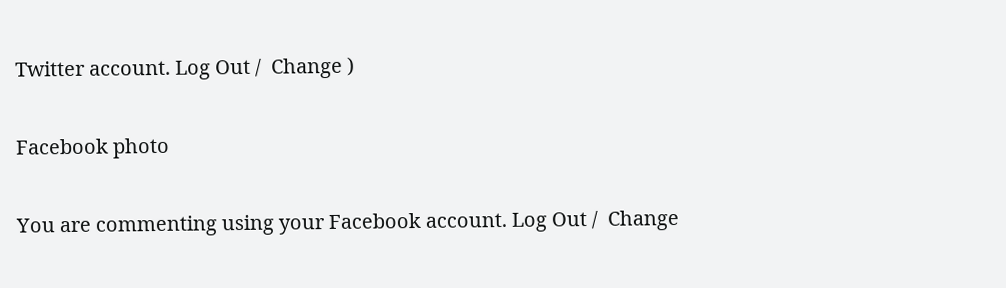Twitter account. Log Out /  Change )

Facebook photo

You are commenting using your Facebook account. Log Out /  Change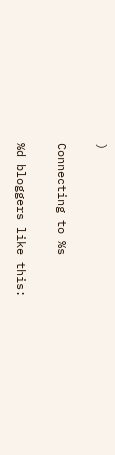)

Connecting to %s

%d bloggers like this: